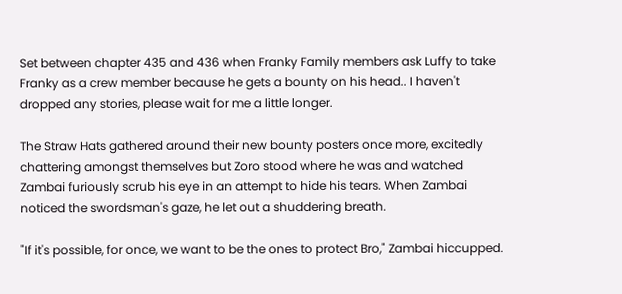Set between chapter 435 and 436 when Franky Family members ask Luffy to take Franky as a crew member because he gets a bounty on his head.. I haven't dropped any stories, please wait for me a little longer.

The Straw Hats gathered around their new bounty posters once more, excitedly chattering amongst themselves but Zoro stood where he was and watched Zambai furiously scrub his eye in an attempt to hide his tears. When Zambai noticed the swordsman's gaze, he let out a shuddering breath.

"If it's possible, for once, we want to be the ones to protect Bro," Zambai hiccupped.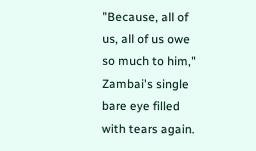"Because, all of us, all of us owe so much to him," Zambai's single bare eye filled with tears again.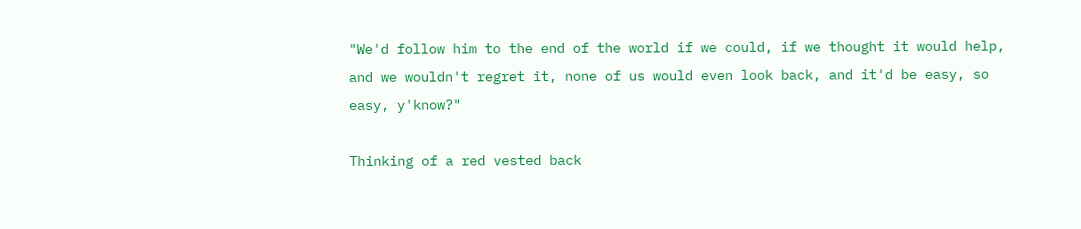"We'd follow him to the end of the world if we could, if we thought it would help, and we wouldn't regret it, none of us would even look back, and it'd be easy, so easy, y'know?"

Thinking of a red vested back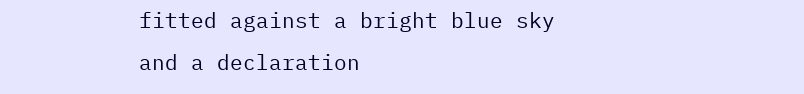fitted against a bright blue sky and a declaration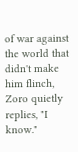of war against the world that didn't make him flinch, Zoro quietly replies, "I know."